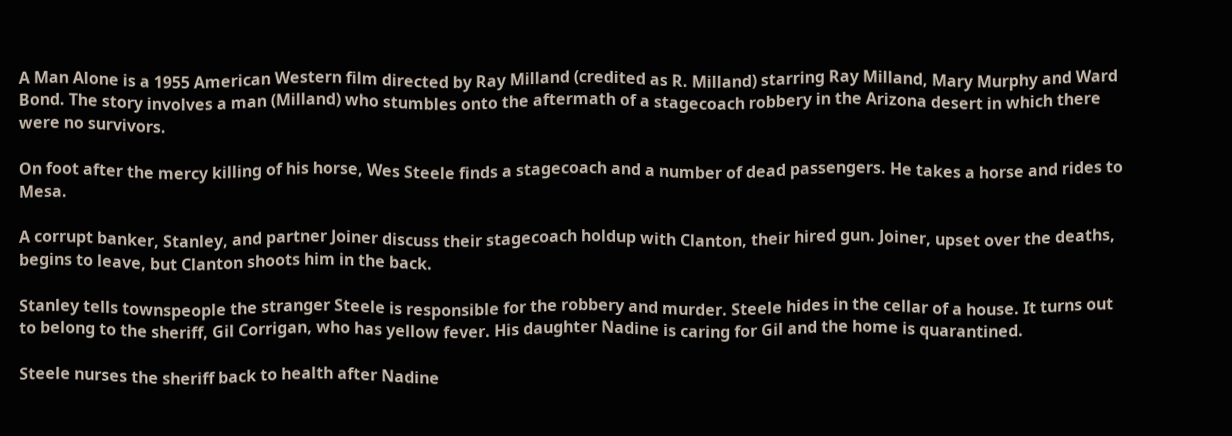A Man Alone is a 1955 American Western film directed by Ray Milland (credited as R. Milland) starring Ray Milland, Mary Murphy and Ward Bond. The story involves a man (Milland) who stumbles onto the aftermath of a stagecoach robbery in the Arizona desert in which there were no survivors.

On foot after the mercy killing of his horse, Wes Steele finds a stagecoach and a number of dead passengers. He takes a horse and rides to Mesa.

A corrupt banker, Stanley, and partner Joiner discuss their stagecoach holdup with Clanton, their hired gun. Joiner, upset over the deaths, begins to leave, but Clanton shoots him in the back.

Stanley tells townspeople the stranger Steele is responsible for the robbery and murder. Steele hides in the cellar of a house. It turns out to belong to the sheriff, Gil Corrigan, who has yellow fever. His daughter Nadine is caring for Gil and the home is quarantined.

Steele nurses the sheriff back to health after Nadine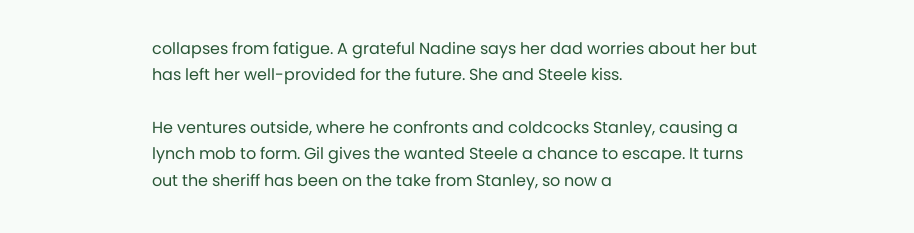collapses from fatigue. A grateful Nadine says her dad worries about her but has left her well-provided for the future. She and Steele kiss.

He ventures outside, where he confronts and coldcocks Stanley, causing a lynch mob to form. Gil gives the wanted Steele a chance to escape. It turns out the sheriff has been on the take from Stanley, so now a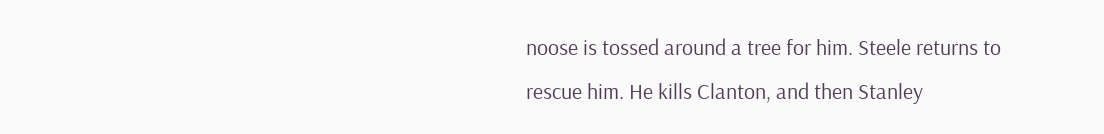noose is tossed around a tree for him. Steele returns to rescue him. He kills Clanton, and then Stanley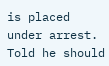is placed under arrest. Told he should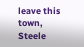leave this town, Steele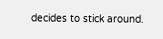decides to stick around.